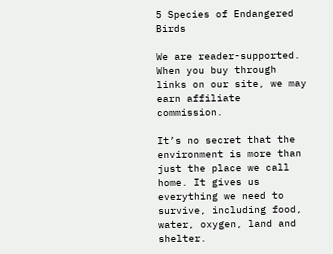5 Species of Endangered Birds

We are reader-supported. When you buy through links on our site, we may earn affiliate commission.

It’s no secret that the environment is more than just the place we call home. It gives us everything we need to survive, including food, water, oxygen, land and shelter.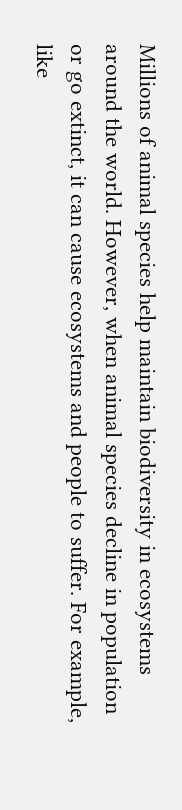Millions of animal species help maintain biodiversity in ecosystems around the world. However, when animal species decline in population or go extinct, it can cause ecosystems and people to suffer. For example, like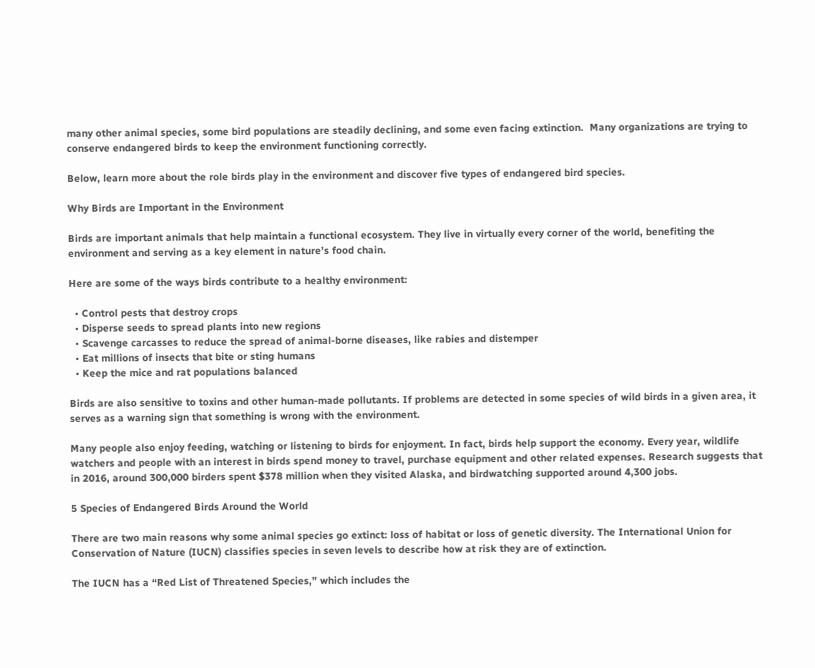many other animal species, some bird populations are steadily declining, and some even facing extinction.  Many organizations are trying to conserve endangered birds to keep the environment functioning correctly.

Below, learn more about the role birds play in the environment and discover five types of endangered bird species.

Why Birds are Important in the Environment

Birds are important animals that help maintain a functional ecosystem. They live in virtually every corner of the world, benefiting the environment and serving as a key element in nature’s food chain.

Here are some of the ways birds contribute to a healthy environment:

  • Control pests that destroy crops
  • Disperse seeds to spread plants into new regions
  • Scavenge carcasses to reduce the spread of animal-borne diseases, like rabies and distemper
  • Eat millions of insects that bite or sting humans
  • Keep the mice and rat populations balanced

Birds are also sensitive to toxins and other human-made pollutants. If problems are detected in some species of wild birds in a given area, it serves as a warning sign that something is wrong with the environment.

Many people also enjoy feeding, watching or listening to birds for enjoyment. In fact, birds help support the economy. Every year, wildlife watchers and people with an interest in birds spend money to travel, purchase equipment and other related expenses. Research suggests that in 2016, around 300,000 birders spent $378 million when they visited Alaska, and birdwatching supported around 4,300 jobs.

5 Species of Endangered Birds Around the World

There are two main reasons why some animal species go extinct: loss of habitat or loss of genetic diversity. The International Union for Conservation of Nature (IUCN) classifies species in seven levels to describe how at risk they are of extinction.

The IUCN has a “Red List of Threatened Species,” which includes the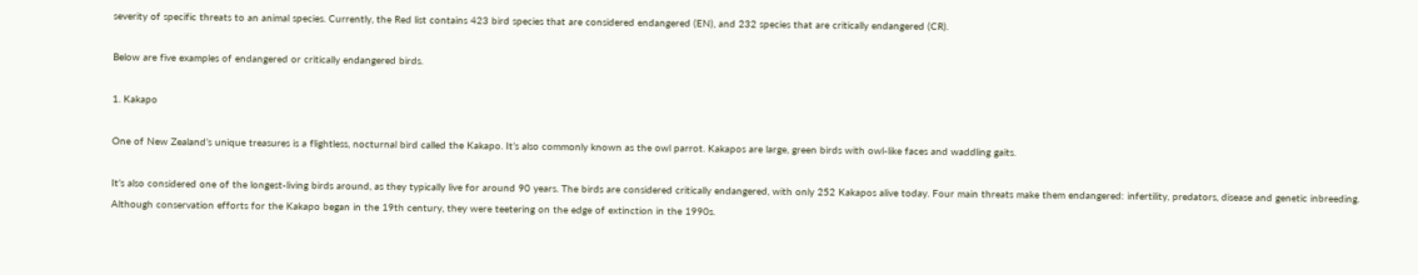severity of specific threats to an animal species. Currently, the Red list contains 423 bird species that are considered endangered (EN), and 232 species that are critically endangered (CR).

Below are five examples of endangered or critically endangered birds.

1. Kakapo

One of New Zealand’s unique treasures is a flightless, nocturnal bird called the Kakapo. It’s also commonly known as the owl parrot. Kakapos are large, green birds with owl-like faces and waddling gaits.

It’s also considered one of the longest-living birds around, as they typically live for around 90 years. The birds are considered critically endangered, with only 252 Kakapos alive today. Four main threats make them endangered: infertility, predators, disease and genetic inbreeding. Although conservation efforts for the Kakapo began in the 19th century, they were teetering on the edge of extinction in the 1990s.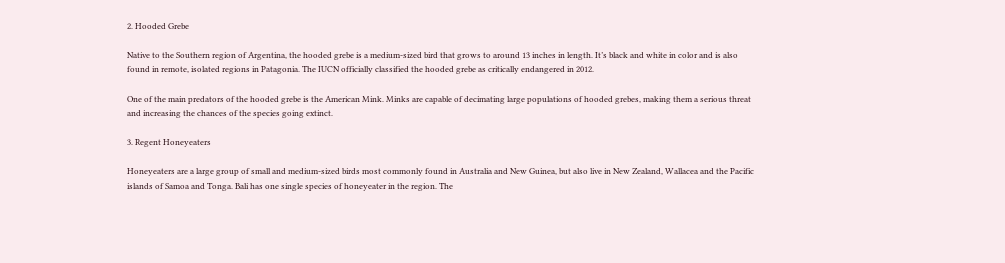2. Hooded Grebe

Native to the Southern region of Argentina, the hooded grebe is a medium-sized bird that grows to around 13 inches in length. It’s black and white in color and is also found in remote, isolated regions in Patagonia. The IUCN officially classified the hooded grebe as critically endangered in 2012.

One of the main predators of the hooded grebe is the American Mink. Minks are capable of decimating large populations of hooded grebes, making them a serious threat and increasing the chances of the species going extinct.

3. Regent Honeyeaters

Honeyeaters are a large group of small and medium-sized birds most commonly found in Australia and New Guinea, but also live in New Zealand, Wallacea and the Pacific islands of Samoa and Tonga. Bali has one single species of honeyeater in the region. The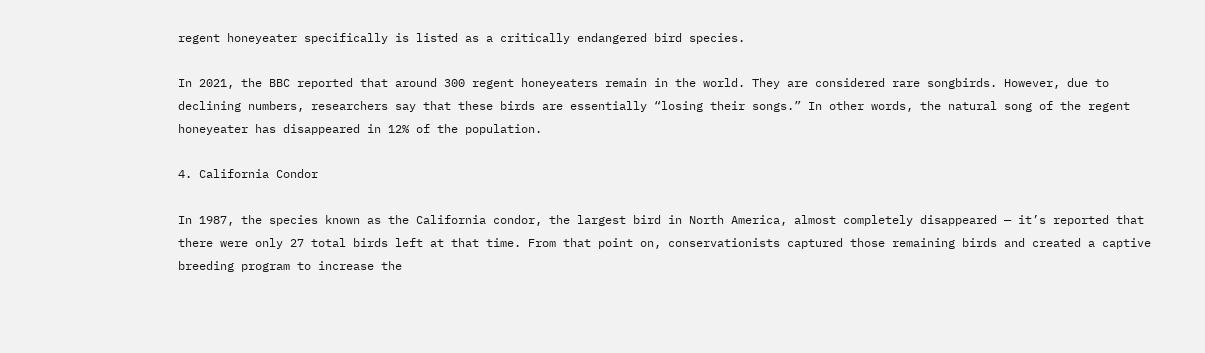regent honeyeater specifically is listed as a critically endangered bird species.

In 2021, the BBC reported that around 300 regent honeyeaters remain in the world. They are considered rare songbirds. However, due to declining numbers, researchers say that these birds are essentially “losing their songs.” In other words, the natural song of the regent honeyeater has disappeared in 12% of the population.

4. California Condor

In 1987, the species known as the California condor, the largest bird in North America, almost completely disappeared — it’s reported that there were only 27 total birds left at that time. From that point on, conservationists captured those remaining birds and created a captive breeding program to increase the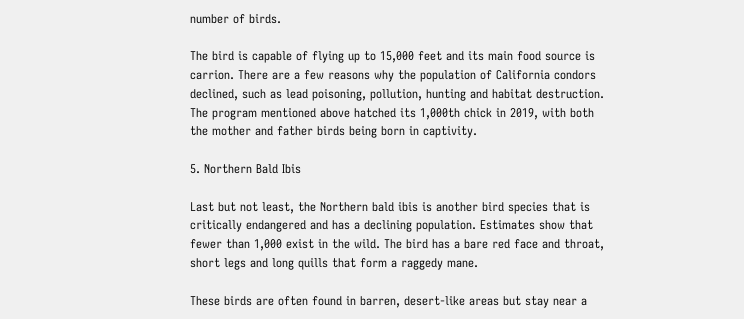number of birds.

The bird is capable of flying up to 15,000 feet and its main food source is carrion. There are a few reasons why the population of California condors declined, such as lead poisoning, pollution, hunting and habitat destruction. The program mentioned above hatched its 1,000th chick in 2019, with both the mother and father birds being born in captivity.

5. Northern Bald Ibis

Last but not least, the Northern bald ibis is another bird species that is critically endangered and has a declining population. Estimates show that fewer than 1,000 exist in the wild. The bird has a bare red face and throat, short legs and long quills that form a raggedy mane.

These birds are often found in barren, desert-like areas but stay near a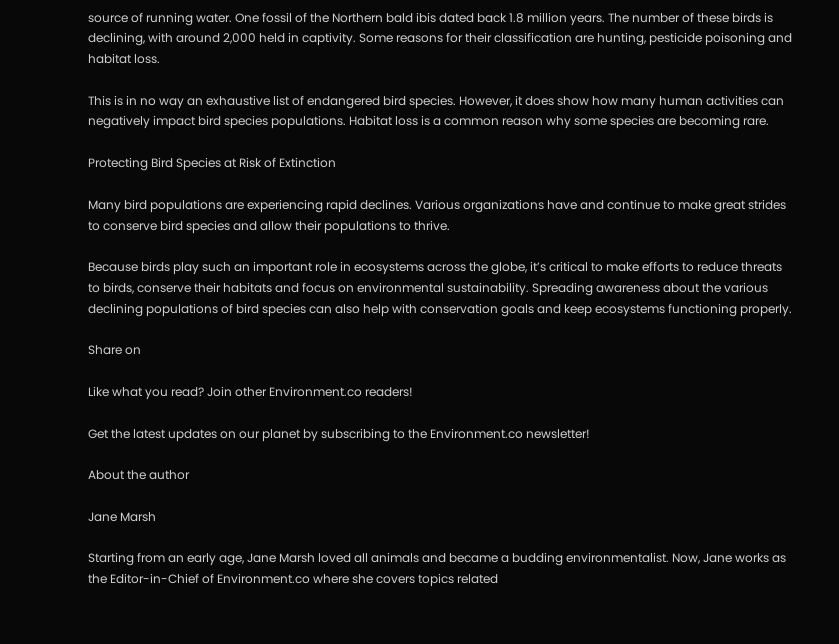source of running water. One fossil of the Northern bald ibis dated back 1.8 million years. The number of these birds is declining, with around 2,000 held in captivity. Some reasons for their classification are hunting, pesticide poisoning and habitat loss.

This is in no way an exhaustive list of endangered bird species. However, it does show how many human activities can negatively impact bird species populations. Habitat loss is a common reason why some species are becoming rare.

Protecting Bird Species at Risk of Extinction

Many bird populations are experiencing rapid declines. Various organizations have and continue to make great strides to conserve bird species and allow their populations to thrive.

Because birds play such an important role in ecosystems across the globe, it’s critical to make efforts to reduce threats to birds, conserve their habitats and focus on environmental sustainability. Spreading awareness about the various declining populations of bird species can also help with conservation goals and keep ecosystems functioning properly.

Share on

Like what you read? Join other Environment.co readers!

Get the latest updates on our planet by subscribing to the Environment.co newsletter!

About the author

Jane Marsh

Starting from an early age, Jane Marsh loved all animals and became a budding environmentalist. Now, Jane works as the Editor-in-Chief of Environment.co where she covers topics related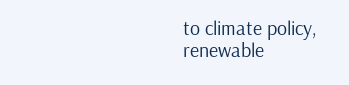to climate policy, renewable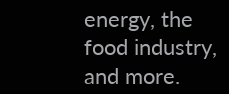energy, the food industry, and more.